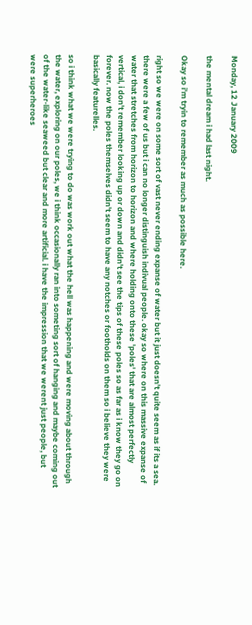Monday, 12 January 2009

the mental dream i had last night.

Okay so i'm tryin to remember as much as possible here.

right so we were on some sort of vast never ending expanse of water but it just doesn't quite seem as if its a sea. there were a few of us but i can no longer distinguish indivual people. okay so where on this massive expanse of water that stretches from horizon to horizon and where holding onto these 'poles' that are almost perfectly vertical, i don't remember looking up or down and didn't see the tips of these poles so as far as i know they go on forever. now the poles themselves didn't seem to have any notches or footholds on them so i believe they were basically featurelles.

so i think what we were trying to do was work out what the hell was happening and were moving about through the water, exploring on our poles, we i think occasionally ran into someting sort of hanging and maybe coming out of the water-like seaweed but clear and more artificial. i have the impression that we werent just people, but were superheroes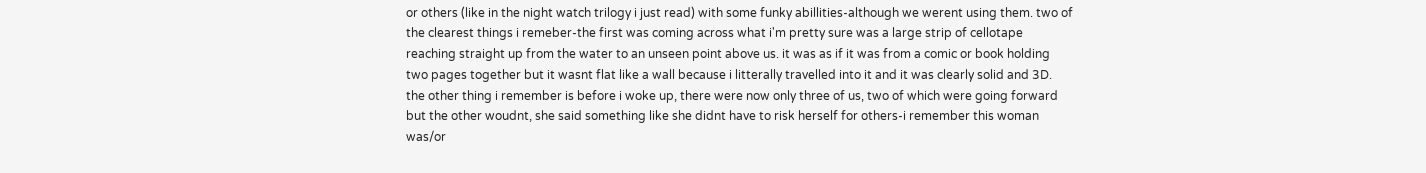or others (like in the night watch trilogy i just read) with some funky abillities-although we werent using them. two of the clearest things i remeber-the first was coming across what i'm pretty sure was a large strip of cellotape reaching straight up from the water to an unseen point above us. it was as if it was from a comic or book holding two pages together but it wasnt flat like a wall because i litterally travelled into it and it was clearly solid and 3D. the other thing i remember is before i woke up, there were now only three of us, two of which were going forward but the other woudnt, she said something like she didnt have to risk herself for others-i remember this woman was/or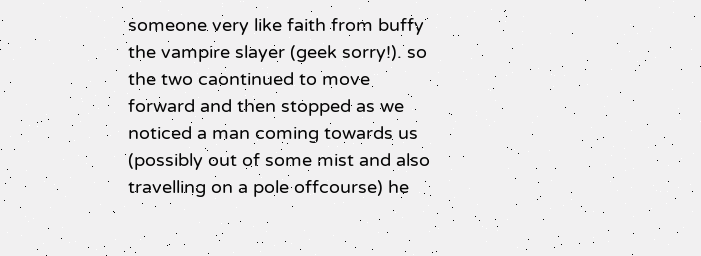someone very like faith from buffy the vampire slayer (geek sorry!). so the two caontinued to move forward and then stopped as we noticed a man coming towards us (possibly out of some mist and also travelling on a pole offcourse) he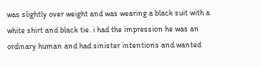was slightly over weight and was wearing a black suit with a white shirt and black tie. i had the impression he was an ordinary human and had sinister intentions and wanted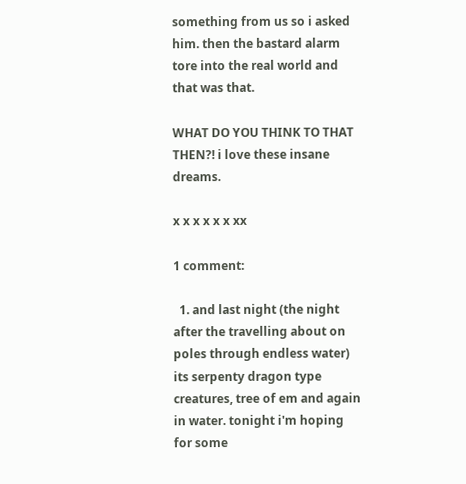something from us so i asked him. then the bastard alarm tore into the real world and that was that.

WHAT DO YOU THINK TO THAT THEN?! i love these insane dreams.

x x x x x x xx

1 comment:

  1. and last night (the night after the travelling about on poles through endless water) its serpenty dragon type creatures, tree of em and again in water. tonight i'm hoping for some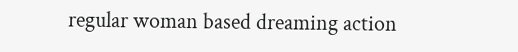regular woman based dreaming action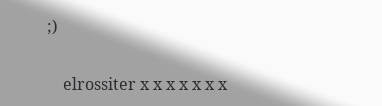;)

    elrossiter x x x x x x x